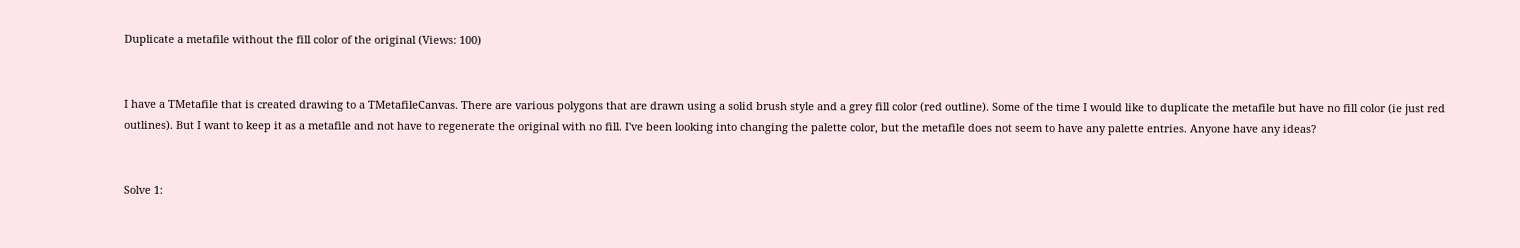Duplicate a metafile without the fill color of the original (Views: 100)


I have a TMetafile that is created drawing to a TMetafileCanvas. There are various polygons that are drawn using a solid brush style and a grey fill color (red outline). Some of the time I would like to duplicate the metafile but have no fill color (ie just red outlines). But I want to keep it as a metafile and not have to regenerate the original with no fill. I've been looking into changing the palette color, but the metafile does not seem to have any palette entries. Anyone have any ideas?


Solve 1: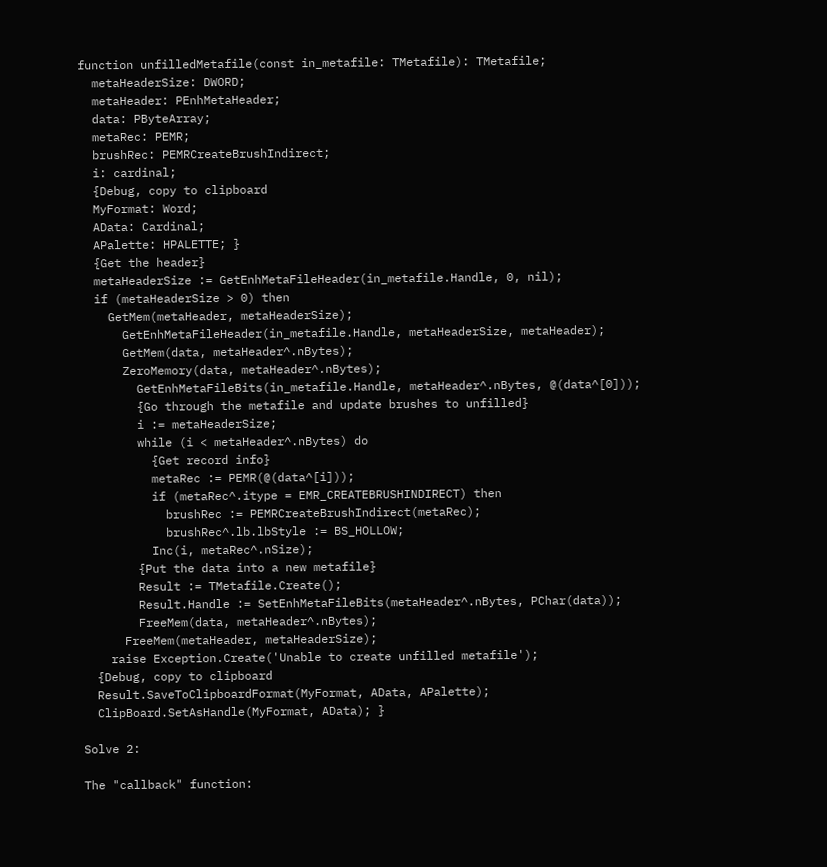function unfilledMetafile(const in_metafile: TMetafile): TMetafile;
  metaHeaderSize: DWORD;
  metaHeader: PEnhMetaHeader;
  data: PByteArray;
  metaRec: PEMR;
  brushRec: PEMRCreateBrushIndirect;
  i: cardinal;
  {Debug, copy to clipboard
  MyFormat: Word;
  AData: Cardinal;
  APalette: HPALETTE; }
  {Get the header}
  metaHeaderSize := GetEnhMetaFileHeader(in_metafile.Handle, 0, nil);
  if (metaHeaderSize > 0) then
    GetMem(metaHeader, metaHeaderSize);
      GetEnhMetaFileHeader(in_metafile.Handle, metaHeaderSize, metaHeader);
      GetMem(data, metaHeader^.nBytes);
      ZeroMemory(data, metaHeader^.nBytes);
        GetEnhMetaFileBits(in_metafile.Handle, metaHeader^.nBytes, @(data^[0]));
        {Go through the metafile and update brushes to unfilled}
        i := metaHeaderSize;
        while (i < metaHeader^.nBytes) do
          {Get record info}
          metaRec := PEMR(@(data^[i]));
          if (metaRec^.itype = EMR_CREATEBRUSHINDIRECT) then
            brushRec := PEMRCreateBrushIndirect(metaRec);
            brushRec^.lb.lbStyle := BS_HOLLOW;
          Inc(i, metaRec^.nSize);
        {Put the data into a new metafile}
        Result := TMetafile.Create();
        Result.Handle := SetEnhMetaFileBits(metaHeader^.nBytes, PChar(data));
        FreeMem(data, metaHeader^.nBytes);
      FreeMem(metaHeader, metaHeaderSize);
    raise Exception.Create('Unable to create unfilled metafile');
  {Debug, copy to clipboard
  Result.SaveToClipboardFormat(MyFormat, AData, APalette);
  ClipBoard.SetAsHandle(MyFormat, AData); }

Solve 2:

The "callback" function: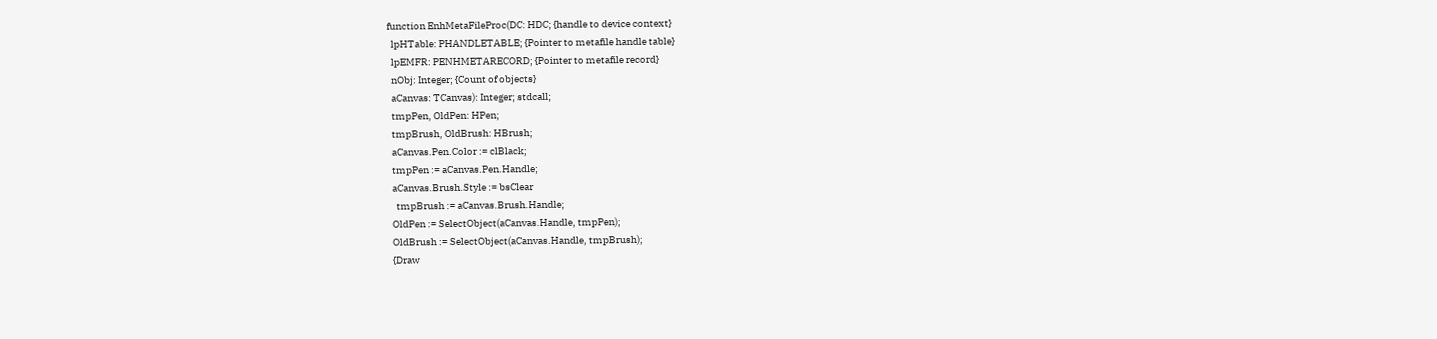function EnhMetaFileProc(DC: HDC; {handle to device context}
  lpHTable: PHANDLETABLE; {Pointer to metafile handle table}
  lpEMFR: PENHMETARECORD; {Pointer to metafile record}
  nObj: Integer; {Count of objects}
  aCanvas: TCanvas): Integer; stdcall;
  tmpPen, OldPen: HPen;
  tmpBrush, OldBrush: HBrush;
  aCanvas.Pen.Color := clBlack;
  tmpPen := aCanvas.Pen.Handle;
  aCanvas.Brush.Style := bsClear
    tmpBrush := aCanvas.Brush.Handle;
  OldPen := SelectObject(aCanvas.Handle, tmpPen);
  OldBrush := SelectObject(aCanvas.Handle, tmpBrush);
  {Draw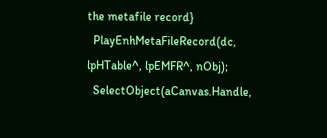the metafile record}
  PlayEnhMetaFileRecord(dc, lpHTable^, lpEMFR^, nObj);
  SelectObject(aCanvas.Handle,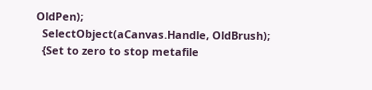OldPen);
  SelectObject(aCanvas.Handle, OldBrush);
  {Set to zero to stop metafile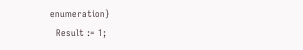enumeration}
  Result := 1;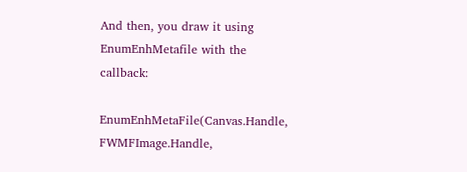And then, you draw it using EnumEnhMetafile with the callback:

EnumEnhMetaFile(Canvas.Handle, FWMFImage.Handle,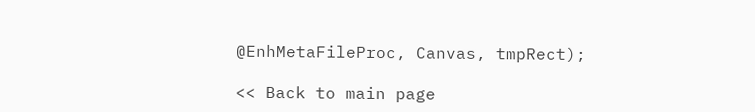@EnhMetaFileProc, Canvas, tmpRect);

<< Back to main page